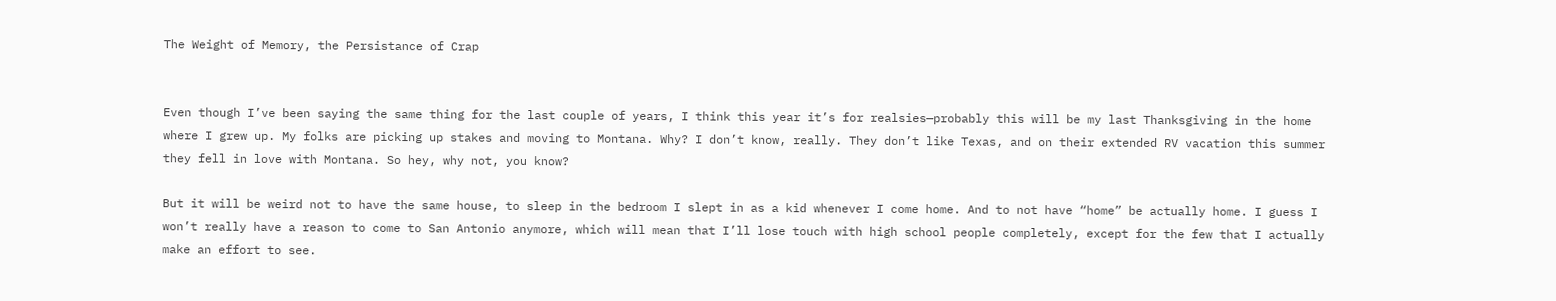The Weight of Memory, the Persistance of Crap


Even though I’ve been saying the same thing for the last couple of years, I think this year it’s for realsies—probably this will be my last Thanksgiving in the home where I grew up. My folks are picking up stakes and moving to Montana. Why? I don’t know, really. They don’t like Texas, and on their extended RV vacation this summer they fell in love with Montana. So hey, why not, you know?

But it will be weird not to have the same house, to sleep in the bedroom I slept in as a kid whenever I come home. And to not have “home” be actually home. I guess I won’t really have a reason to come to San Antonio anymore, which will mean that I’ll lose touch with high school people completely, except for the few that I actually make an effort to see.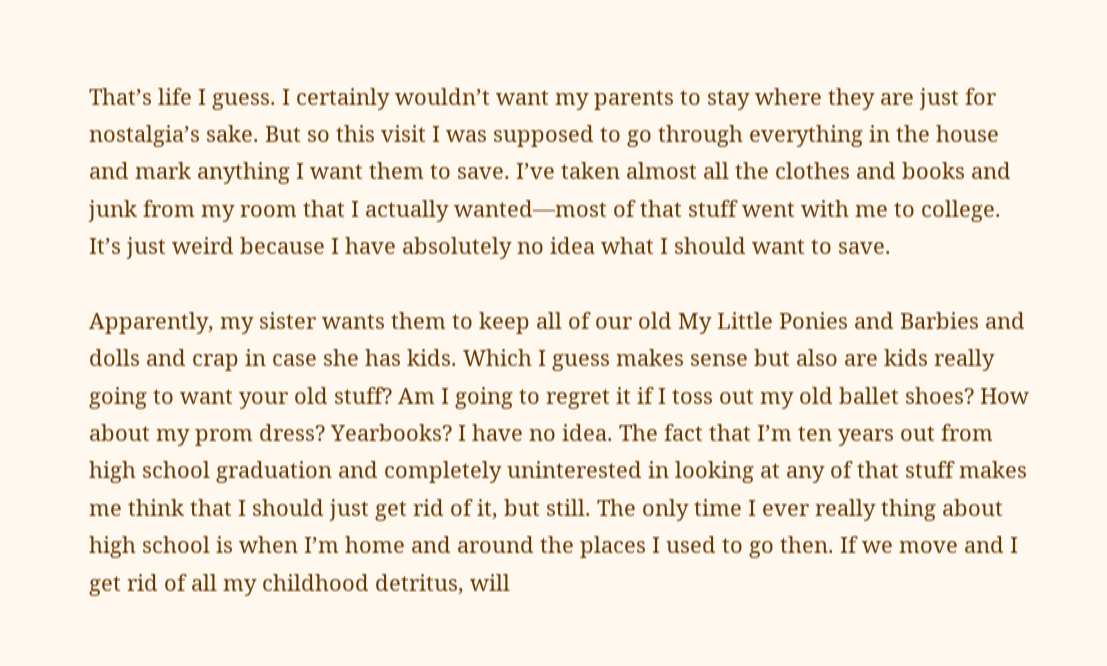That’s life I guess. I certainly wouldn’t want my parents to stay where they are just for nostalgia’s sake. But so this visit I was supposed to go through everything in the house and mark anything I want them to save. I’ve taken almost all the clothes and books and junk from my room that I actually wanted—most of that stuff went with me to college. It’s just weird because I have absolutely no idea what I should want to save.

Apparently, my sister wants them to keep all of our old My Little Ponies and Barbies and dolls and crap in case she has kids. Which I guess makes sense but also are kids really going to want your old stuff? Am I going to regret it if I toss out my old ballet shoes? How about my prom dress? Yearbooks? I have no idea. The fact that I’m ten years out from high school graduation and completely uninterested in looking at any of that stuff makes me think that I should just get rid of it, but still. The only time I ever really thing about high school is when I’m home and around the places I used to go then. If we move and I get rid of all my childhood detritus, will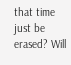that time just be erased? Will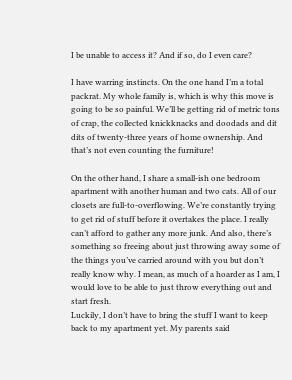I be unable to access it? And if so, do I even care?

I have warring instincts. On the one hand I’m a total packrat. My whole family is, which is why this move is going to be so painful. We’ll be getting rid of metric tons of crap, the collected knickknacks and doodads and dit dits of twenty-three years of home ownership. And that’s not even counting the furniture!

On the other hand, I share a small-ish one bedroom apartment with another human and two cats. All of our closets are full-to-overflowing. We’re constantly trying to get rid of stuff before it overtakes the place. I really can’t afford to gather any more junk. And also, there’s something so freeing about just throwing away some of the things you’ve carried around with you but don’t really know why. I mean, as much of a hoarder as I am, I would love to be able to just throw everything out and start fresh.
Luckily, I don’t have to bring the stuff I want to keep back to my apartment yet. My parents said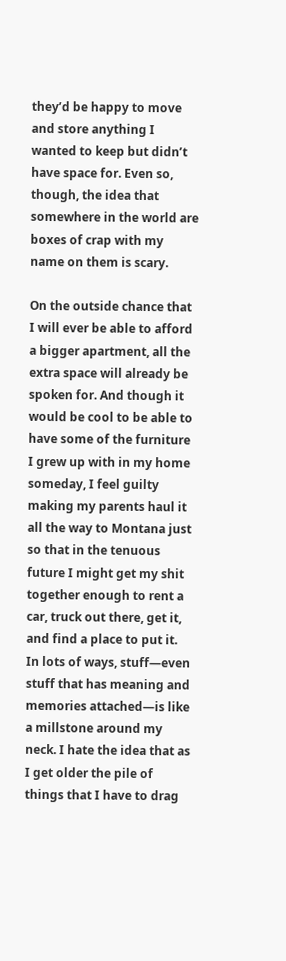they’d be happy to move and store anything I wanted to keep but didn’t have space for. Even so, though, the idea that somewhere in the world are boxes of crap with my name on them is scary.

On the outside chance that I will ever be able to afford a bigger apartment, all the extra space will already be spoken for. And though it would be cool to be able to have some of the furniture I grew up with in my home someday, I feel guilty making my parents haul it all the way to Montana just so that in the tenuous future I might get my shit together enough to rent a car, truck out there, get it, and find a place to put it.
In lots of ways, stuff—even stuff that has meaning and memories attached—is like a millstone around my neck. I hate the idea that as I get older the pile of things that I have to drag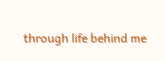through life behind me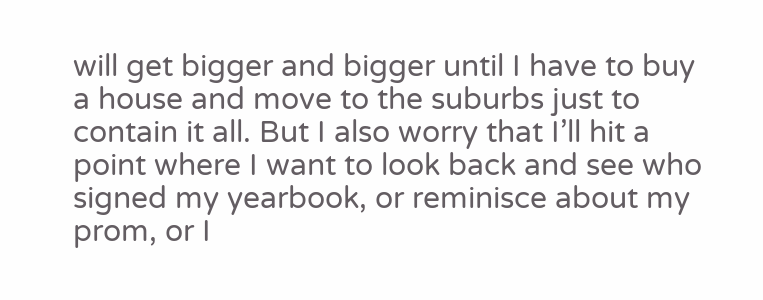will get bigger and bigger until I have to buy a house and move to the suburbs just to contain it all. But I also worry that I’ll hit a point where I want to look back and see who signed my yearbook, or reminisce about my prom, or I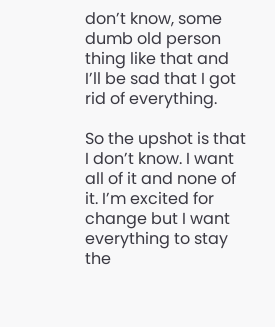don’t know, some dumb old person thing like that and I’ll be sad that I got rid of everything.

So the upshot is that I don’t know. I want all of it and none of it. I’m excited for change but I want everything to stay the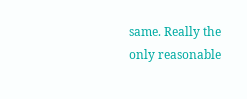same. Really the only reasonable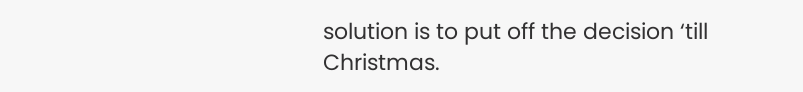solution is to put off the decision ‘till Christmas.